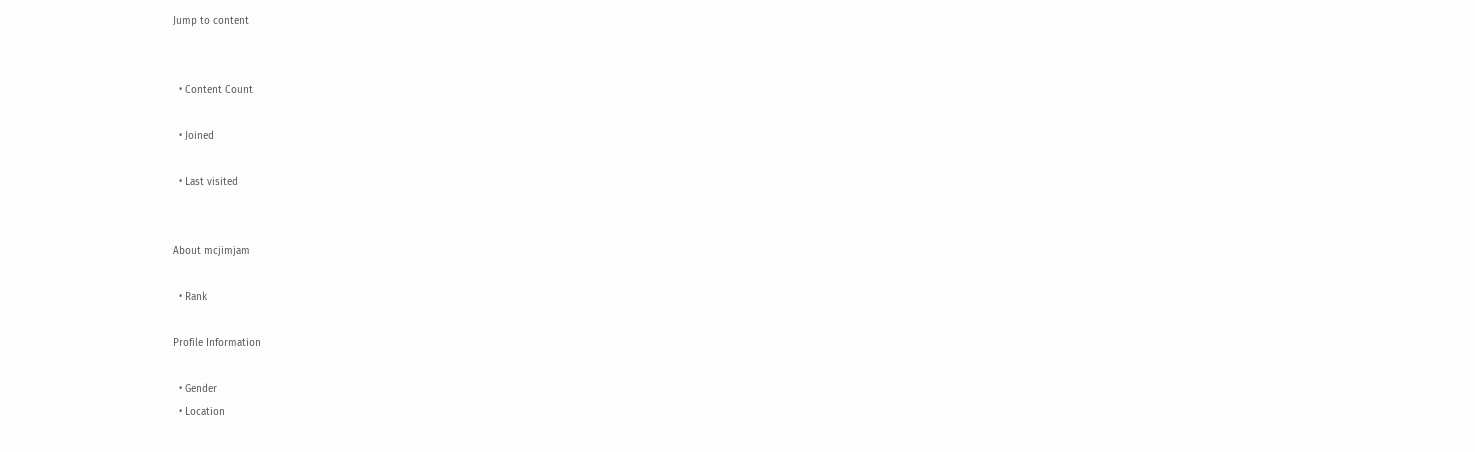Jump to content


  • Content Count

  • Joined

  • Last visited


About mcjimjam

  • Rank

Profile Information

  • Gender
  • Location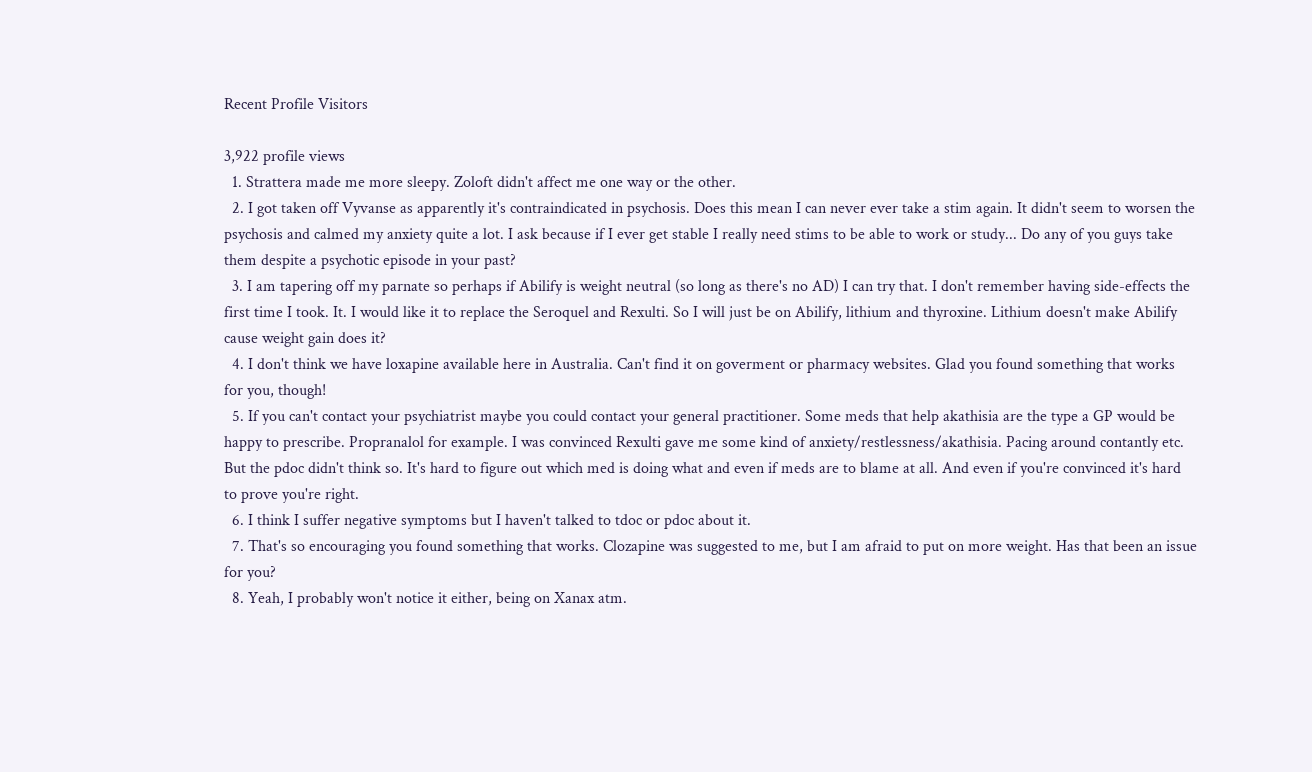Recent Profile Visitors

3,922 profile views
  1. Strattera made me more sleepy. Zoloft didn't affect me one way or the other.
  2. I got taken off Vyvanse as apparently it's contraindicated in psychosis. Does this mean I can never ever take a stim again. It didn't seem to worsen the psychosis and calmed my anxiety quite a lot. I ask because if I ever get stable I really need stims to be able to work or study... Do any of you guys take them despite a psychotic episode in your past?
  3. I am tapering off my parnate so perhaps if Abilify is weight neutral (so long as there's no AD) I can try that. I don't remember having side-effects the first time I took. It. I would like it to replace the Seroquel and Rexulti. So I will just be on Abilify, lithium and thyroxine. Lithium doesn't make Abilify cause weight gain does it?
  4. I don't think we have loxapine available here in Australia. Can't find it on goverment or pharmacy websites. Glad you found something that works for you, though!
  5. If you can't contact your psychiatrist maybe you could contact your general practitioner. Some meds that help akathisia are the type a GP would be happy to prescribe. Propranalol for example. I was convinced Rexulti gave me some kind of anxiety/restlessness/akathisia. Pacing around contantly etc. But the pdoc didn't think so. It's hard to figure out which med is doing what and even if meds are to blame at all. And even if you're convinced it's hard to prove you're right.
  6. I think I suffer negative symptoms but I haven't talked to tdoc or pdoc about it.
  7. That's so encouraging you found something that works. Clozapine was suggested to me, but I am afraid to put on more weight. Has that been an issue for you?
  8. Yeah, I probably won't notice it either, being on Xanax atm.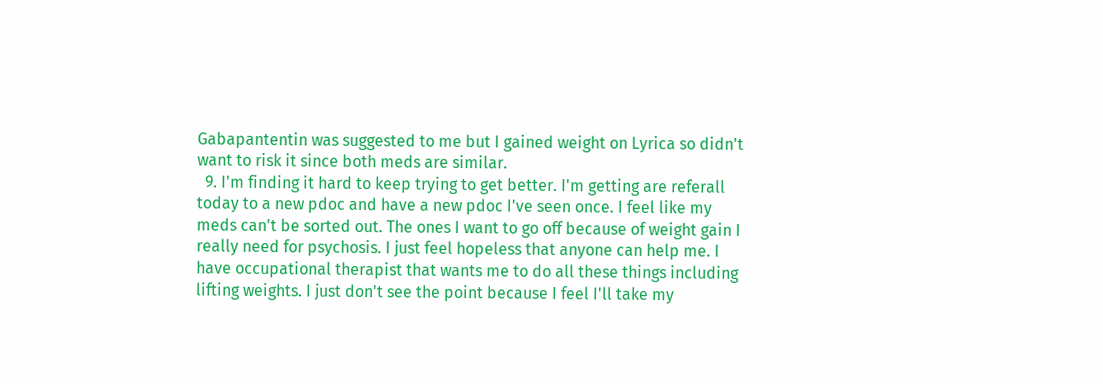Gabapantentin was suggested to me but I gained weight on Lyrica so didn't want to risk it since both meds are similar.
  9. I'm finding it hard to keep trying to get better. I'm getting are referall today to a new pdoc and have a new pdoc I've seen once. I feel like my meds can't be sorted out. The ones I want to go off because of weight gain I really need for psychosis. I just feel hopeless that anyone can help me. I have occupational therapist that wants me to do all these things including lifting weights. I just don't see the point because I feel I'll take my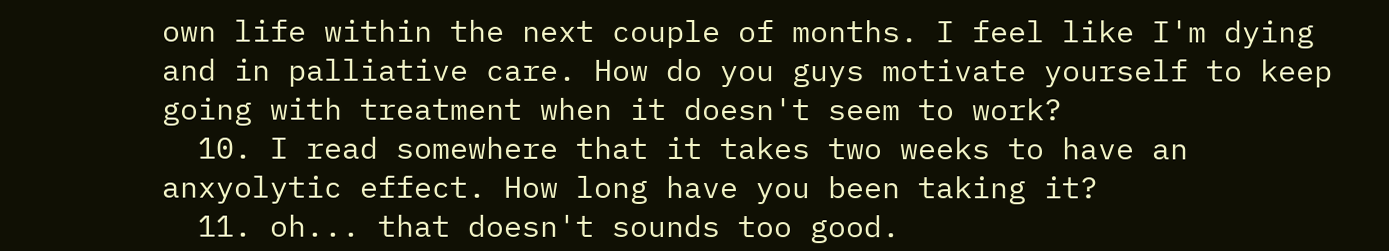own life within the next couple of months. I feel like I'm dying and in palliative care. How do you guys motivate yourself to keep going with treatment when it doesn't seem to work?
  10. I read somewhere that it takes two weeks to have an anxyolytic effect. How long have you been taking it?
  11. oh... that doesn't sounds too good.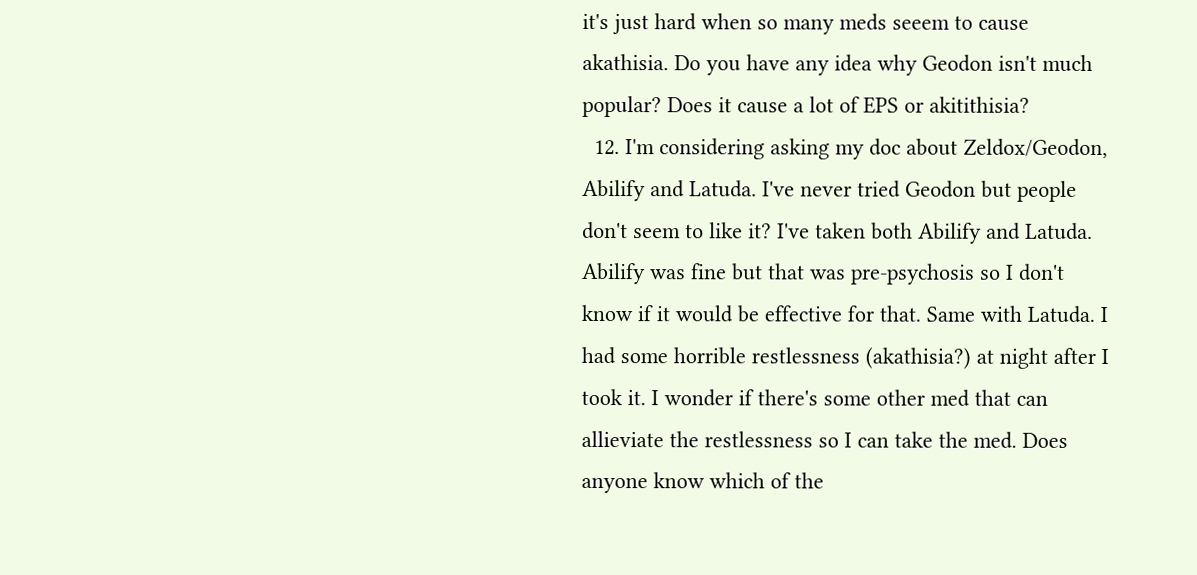it's just hard when so many meds seeem to cause akathisia. Do you have any idea why Geodon isn't much popular? Does it cause a lot of EPS or akitithisia?
  12. I'm considering asking my doc about Zeldox/Geodon, Abilify and Latuda. I've never tried Geodon but people don't seem to like it? I've taken both Abilify and Latuda. Abilify was fine but that was pre-psychosis so I don't know if it would be effective for that. Same with Latuda. I had some horrible restlessness (akathisia?) at night after I took it. I wonder if there's some other med that can allieviate the restlessness so I can take the med. Does anyone know which of the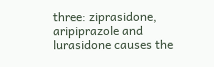three: ziprasidone, aripiprazole and lurasidone causes the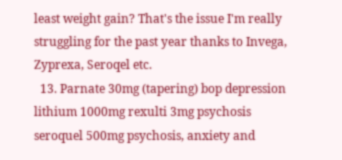least weight gain? That's the issue I'm really struggling for the past year thanks to Invega, Zyprexa, Seroqel etc.
  13. Parnate 30mg (tapering) bop depression lithium 1000mg rexulti 3mg psychosis seroquel 500mg psychosis, anxiety and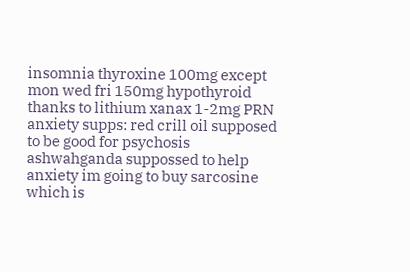insomnia thyroxine 100mg except mon wed fri 150mg hypothyroid thanks to lithium xanax 1-2mg PRN anxiety supps: red crill oil supposed to be good for psychosis ashwahganda suppossed to help anxiety im going to buy sarcosine which is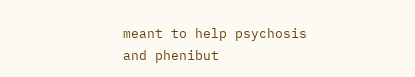meant to help psychosis and phenibut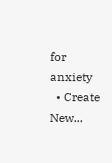for anxiety
  • Create New...